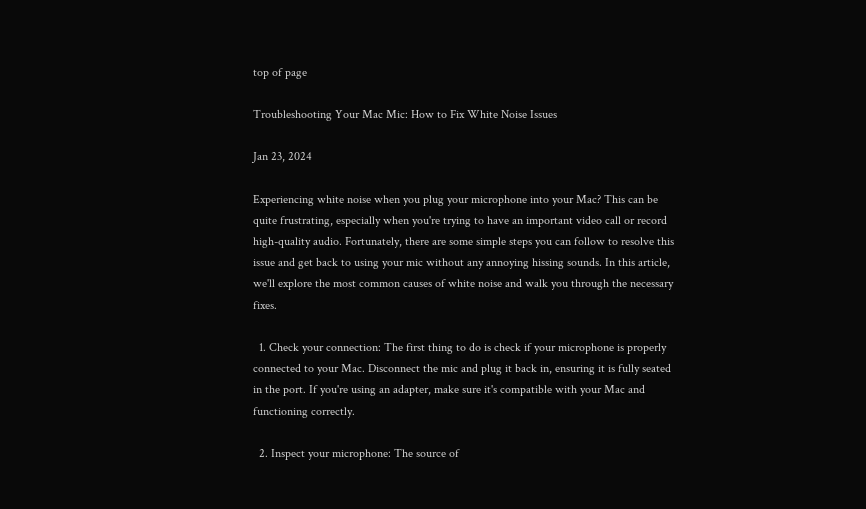top of page

Troubleshooting Your Mac Mic: How to Fix White Noise Issues

Jan 23, 2024

Experiencing white noise when you plug your microphone into your Mac? This can be quite frustrating, especially when you're trying to have an important video call or record high-quality audio. Fortunately, there are some simple steps you can follow to resolve this issue and get back to using your mic without any annoying hissing sounds. In this article, we'll explore the most common causes of white noise and walk you through the necessary fixes.

  1. Check your connection: The first thing to do is check if your microphone is properly connected to your Mac. Disconnect the mic and plug it back in, ensuring it is fully seated in the port. If you're using an adapter, make sure it's compatible with your Mac and functioning correctly.

  2. Inspect your microphone: The source of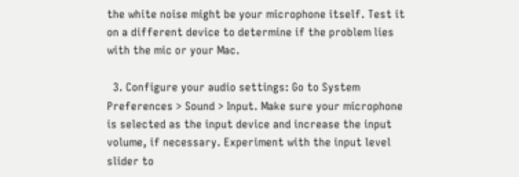the white noise might be your microphone itself. Test it on a different device to determine if the problem lies with the mic or your Mac.

  3. Configure your audio settings: Go to System Preferences > Sound > Input. Make sure your microphone is selected as the input device and increase the input volume, if necessary. Experiment with the input level slider to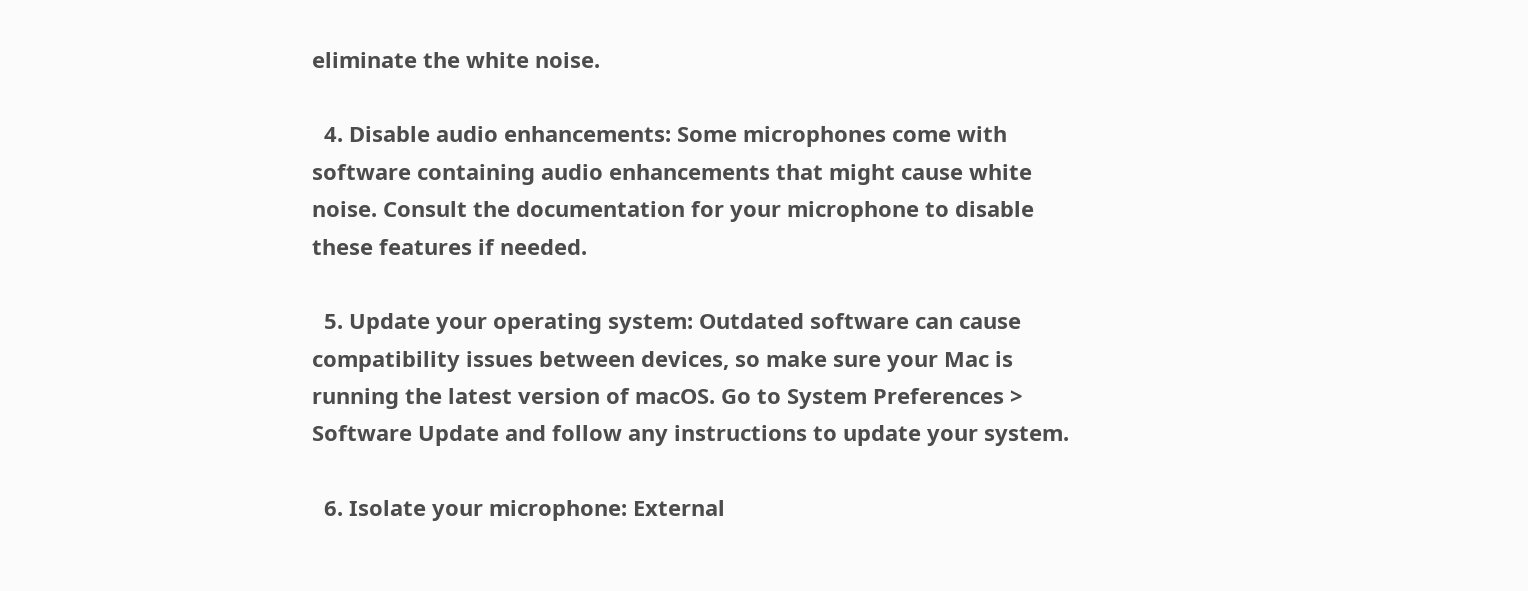eliminate the white noise.

  4. Disable audio enhancements: Some microphones come with software containing audio enhancements that might cause white noise. Consult the documentation for your microphone to disable these features if needed.

  5. Update your operating system: Outdated software can cause compatibility issues between devices, so make sure your Mac is running the latest version of macOS. Go to System Preferences > Software Update and follow any instructions to update your system.

  6. Isolate your microphone: External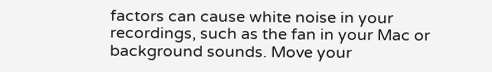factors can cause white noise in your recordings, such as the fan in your Mac or background sounds. Move your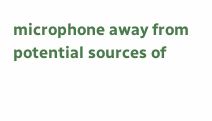microphone away from potential sources of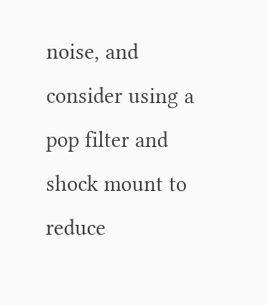noise, and consider using a pop filter and shock mount to reduce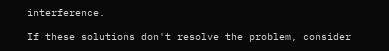interference.

If these solutions don't resolve the problem, consider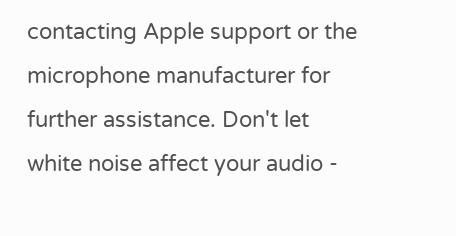contacting Apple support or the microphone manufacturer for further assistance. Don't let white noise affect your audio -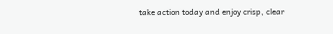take action today and enjoy crisp, clear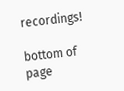recordings!

bottom of page